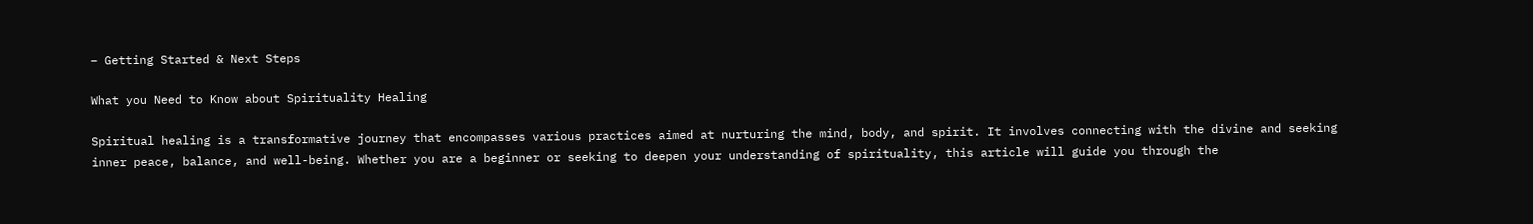– Getting Started & Next Steps

What you Need to Know about Spirituality Healing

Spiritual healing is a transformative journey that encompasses various practices aimed at nurturing the mind, body, and spirit. It involves connecting with the divine and seeking inner peace, balance, and well-being. Whether you are a beginner or seeking to deepen your understanding of spirituality, this article will guide you through the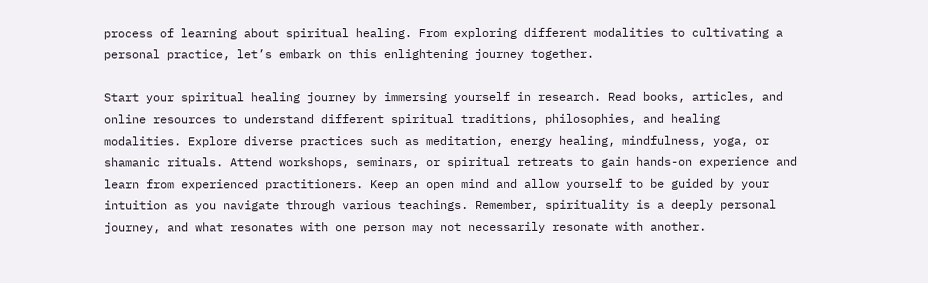process of learning about spiritual healing. From exploring different modalities to cultivating a personal practice, let’s embark on this enlightening journey together.

Start your spiritual healing journey by immersing yourself in research. Read books, articles, and online resources to understand different spiritual traditions, philosophies, and healing modalities. Explore diverse practices such as meditation, energy healing, mindfulness, yoga, or shamanic rituals. Attend workshops, seminars, or spiritual retreats to gain hands-on experience and learn from experienced practitioners. Keep an open mind and allow yourself to be guided by your intuition as you navigate through various teachings. Remember, spirituality is a deeply personal journey, and what resonates with one person may not necessarily resonate with another.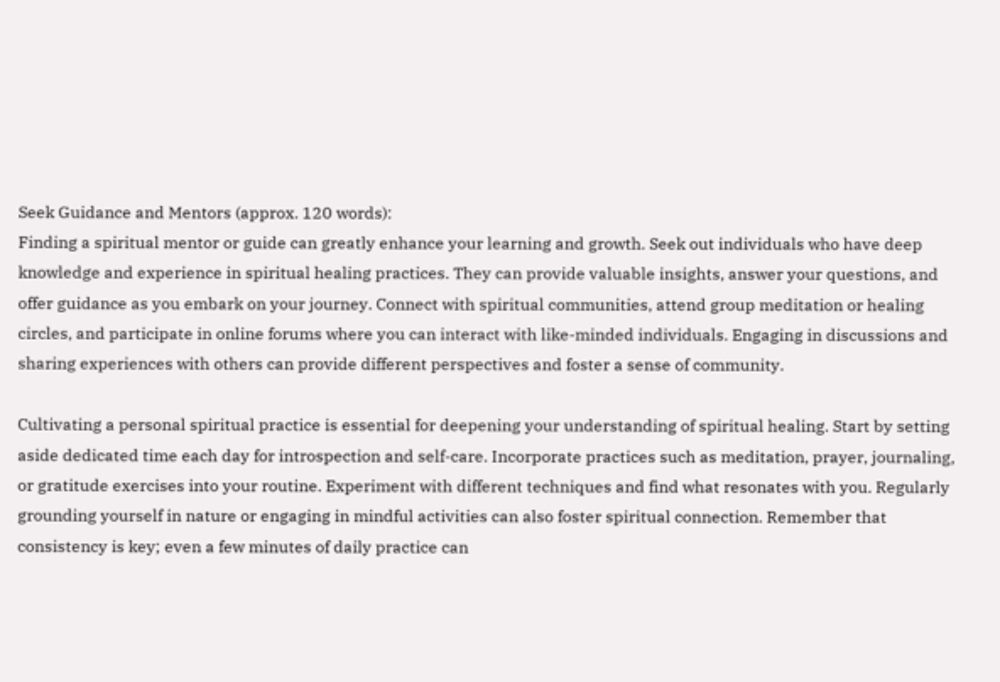Seek Guidance and Mentors (approx. 120 words):
Finding a spiritual mentor or guide can greatly enhance your learning and growth. Seek out individuals who have deep knowledge and experience in spiritual healing practices. They can provide valuable insights, answer your questions, and offer guidance as you embark on your journey. Connect with spiritual communities, attend group meditation or healing circles, and participate in online forums where you can interact with like-minded individuals. Engaging in discussions and sharing experiences with others can provide different perspectives and foster a sense of community.

Cultivating a personal spiritual practice is essential for deepening your understanding of spiritual healing. Start by setting aside dedicated time each day for introspection and self-care. Incorporate practices such as meditation, prayer, journaling, or gratitude exercises into your routine. Experiment with different techniques and find what resonates with you. Regularly grounding yourself in nature or engaging in mindful activities can also foster spiritual connection. Remember that consistency is key; even a few minutes of daily practice can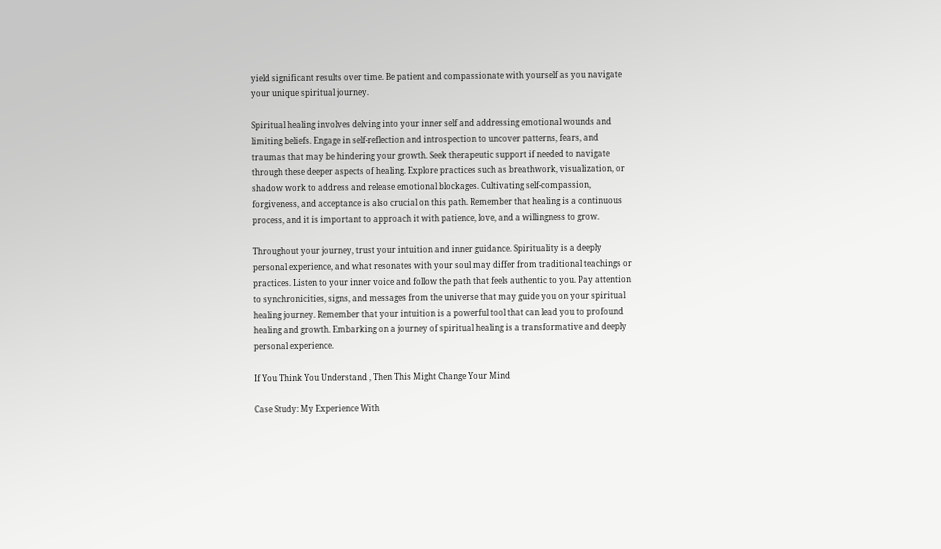yield significant results over time. Be patient and compassionate with yourself as you navigate your unique spiritual journey.

Spiritual healing involves delving into your inner self and addressing emotional wounds and limiting beliefs. Engage in self-reflection and introspection to uncover patterns, fears, and traumas that may be hindering your growth. Seek therapeutic support if needed to navigate through these deeper aspects of healing. Explore practices such as breathwork, visualization, or shadow work to address and release emotional blockages. Cultivating self-compassion, forgiveness, and acceptance is also crucial on this path. Remember that healing is a continuous process, and it is important to approach it with patience, love, and a willingness to grow.

Throughout your journey, trust your intuition and inner guidance. Spirituality is a deeply personal experience, and what resonates with your soul may differ from traditional teachings or practices. Listen to your inner voice and follow the path that feels authentic to you. Pay attention to synchronicities, signs, and messages from the universe that may guide you on your spiritual healing journey. Remember that your intuition is a powerful tool that can lead you to profound healing and growth. Embarking on a journey of spiritual healing is a transformative and deeply personal experience.

If You Think You Understand , Then This Might Change Your Mind

Case Study: My Experience With